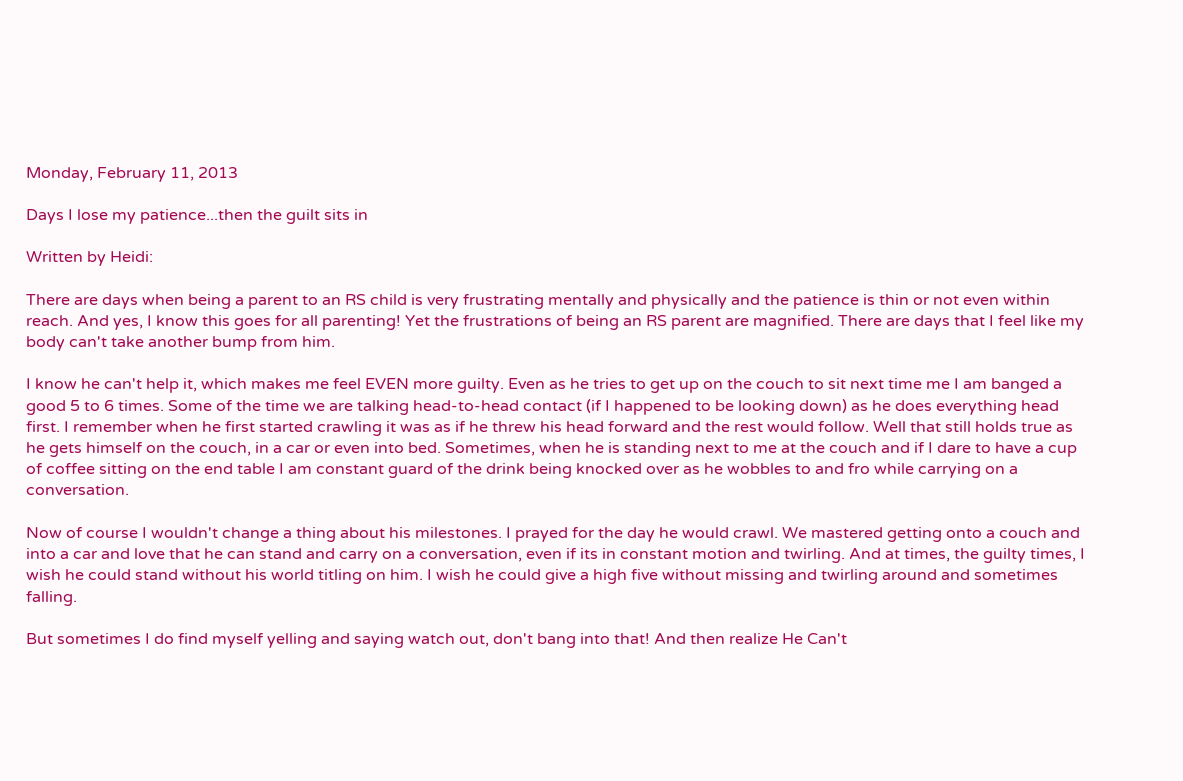Monday, February 11, 2013

Days I lose my patience...then the guilt sits in

Written by Heidi:

There are days when being a parent to an RS child is very frustrating mentally and physically and the patience is thin or not even within reach. And yes, I know this goes for all parenting! Yet the frustrations of being an RS parent are magnified. There are days that I feel like my body can't take another bump from him.

I know he can't help it, which makes me feel EVEN more guilty. Even as he tries to get up on the couch to sit next time me I am banged a good 5 to 6 times. Some of the time we are talking head-to-head contact (if I happened to be looking down) as he does everything head first. I remember when he first started crawling it was as if he threw his head forward and the rest would follow. Well that still holds true as he gets himself on the couch, in a car or even into bed. Sometimes, when he is standing next to me at the couch and if I dare to have a cup of coffee sitting on the end table I am constant guard of the drink being knocked over as he wobbles to and fro while carrying on a conversation.

Now of course I wouldn't change a thing about his milestones. I prayed for the day he would crawl. We mastered getting onto a couch and into a car and love that he can stand and carry on a conversation, even if its in constant motion and twirling. And at times, the guilty times, I wish he could stand without his world titling on him. I wish he could give a high five without missing and twirling around and sometimes falling.

But sometimes I do find myself yelling and saying watch out, don't bang into that! And then realize He Can't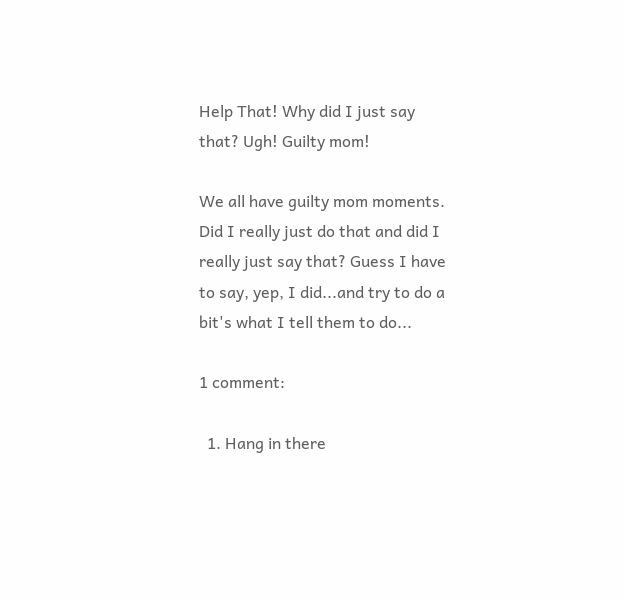Help That! Why did I just say that? Ugh! Guilty mom!

We all have guilty mom moments. Did I really just do that and did I really just say that? Guess I have to say, yep, I did...and try to do a bit's what I tell them to do...

1 comment:

  1. Hang in there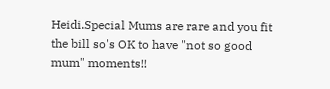Heidi.Special Mums are rare and you fit the bill so's OK to have "not so good mum" moments!!